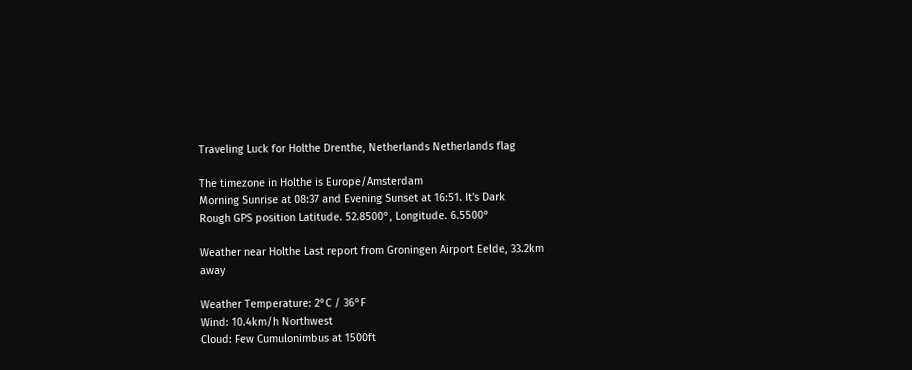Traveling Luck for Holthe Drenthe, Netherlands Netherlands flag

The timezone in Holthe is Europe/Amsterdam
Morning Sunrise at 08:37 and Evening Sunset at 16:51. It's Dark
Rough GPS position Latitude. 52.8500°, Longitude. 6.5500°

Weather near Holthe Last report from Groningen Airport Eelde, 33.2km away

Weather Temperature: 2°C / 36°F
Wind: 10.4km/h Northwest
Cloud: Few Cumulonimbus at 1500ft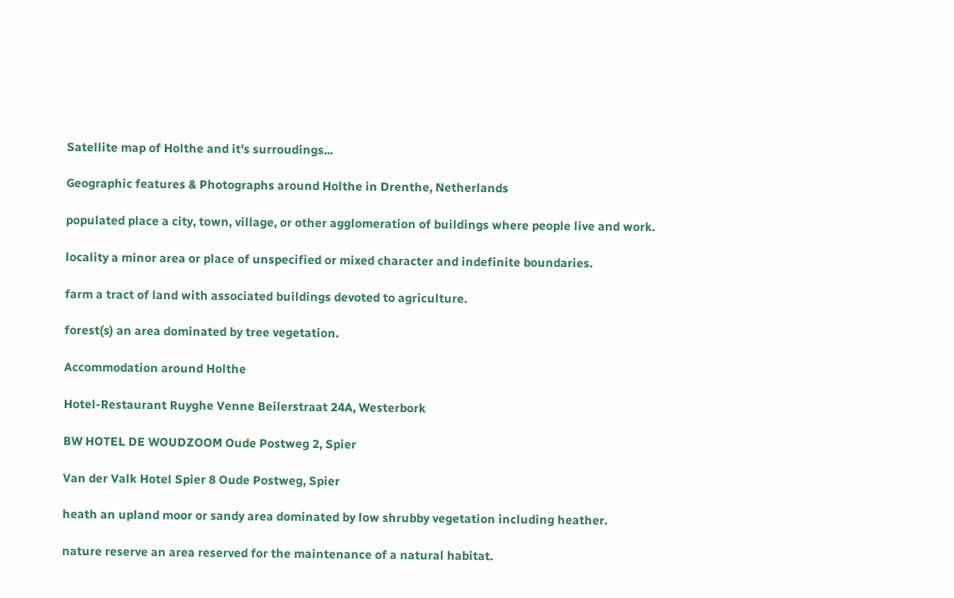Satellite map of Holthe and it's surroudings...

Geographic features & Photographs around Holthe in Drenthe, Netherlands

populated place a city, town, village, or other agglomeration of buildings where people live and work.

locality a minor area or place of unspecified or mixed character and indefinite boundaries.

farm a tract of land with associated buildings devoted to agriculture.

forest(s) an area dominated by tree vegetation.

Accommodation around Holthe

Hotel-Restaurant Ruyghe Venne Beilerstraat 24A, Westerbork

BW HOTEL DE WOUDZOOM Oude Postweg 2, Spier

Van der Valk Hotel Spier 8 Oude Postweg, Spier

heath an upland moor or sandy area dominated by low shrubby vegetation including heather.

nature reserve an area reserved for the maintenance of a natural habitat.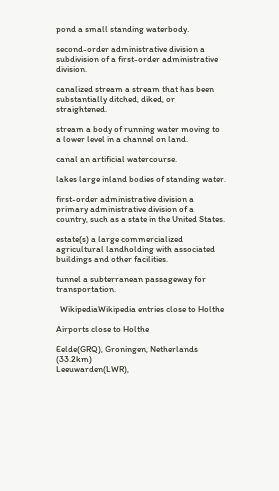pond a small standing waterbody.

second-order administrative division a subdivision of a first-order administrative division.

canalized stream a stream that has been substantially ditched, diked, or straightened.

stream a body of running water moving to a lower level in a channel on land.

canal an artificial watercourse.

lakes large inland bodies of standing water.

first-order administrative division a primary administrative division of a country, such as a state in the United States.

estate(s) a large commercialized agricultural landholding with associated buildings and other facilities.

tunnel a subterranean passageway for transportation.

  WikipediaWikipedia entries close to Holthe

Airports close to Holthe

Eelde(GRQ), Groningen, Netherlands (33.2km)
Leeuwarden(LWR),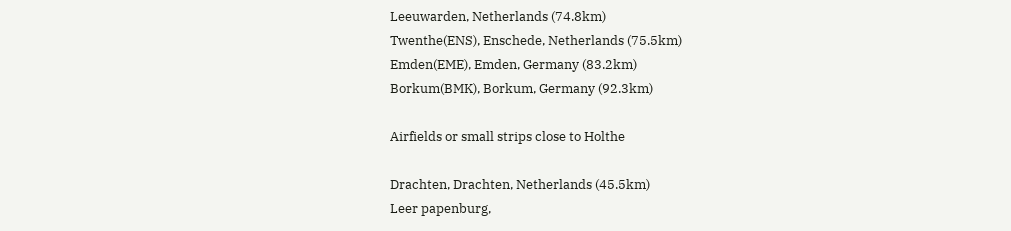Leeuwarden, Netherlands (74.8km)
Twenthe(ENS), Enschede, Netherlands (75.5km)
Emden(EME), Emden, Germany (83.2km)
Borkum(BMK), Borkum, Germany (92.3km)

Airfields or small strips close to Holthe

Drachten, Drachten, Netherlands (45.5km)
Leer papenburg,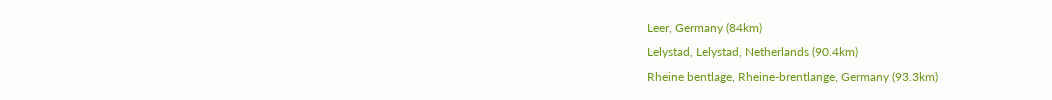Leer, Germany (84km)
Lelystad, Lelystad, Netherlands (90.4km)
Rheine bentlage, Rheine-brentlange, Germany (93.3km)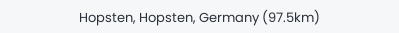Hopsten, Hopsten, Germany (97.5km)